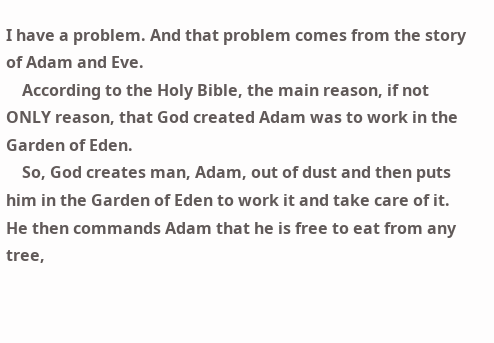I have a problem. And that problem comes from the story of Adam and Eve.
    According to the Holy Bible, the main reason, if not ONLY reason, that God created Adam was to work in the Garden of Eden.
    So, God creates man, Adam, out of dust and then puts him in the Garden of Eden to work it and take care of it. He then commands Adam that he is free to eat from any tree,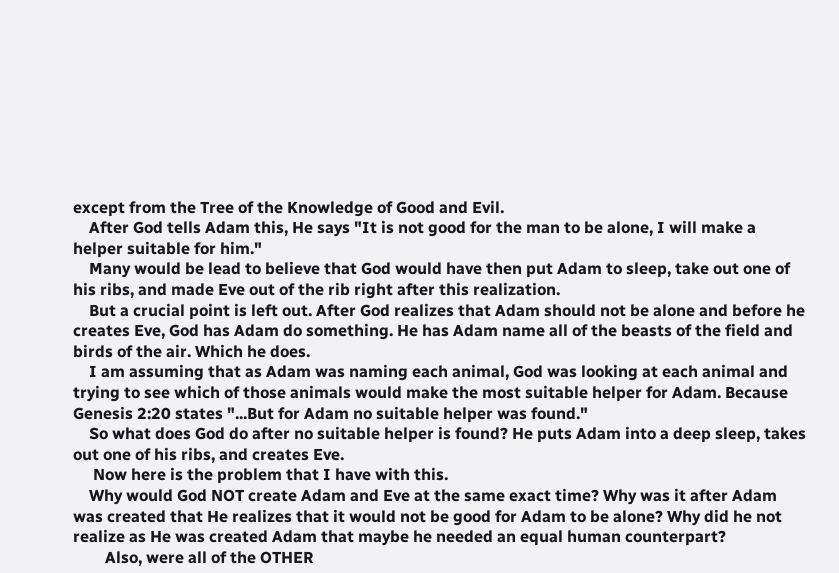except from the Tree of the Knowledge of Good and Evil.
    After God tells Adam this, He says "It is not good for the man to be alone, I will make a helper suitable for him."
    Many would be lead to believe that God would have then put Adam to sleep, take out one of his ribs, and made Eve out of the rib right after this realization.
    But a crucial point is left out. After God realizes that Adam should not be alone and before he creates Eve, God has Adam do something. He has Adam name all of the beasts of the field and birds of the air. Which he does.
    I am assuming that as Adam was naming each animal, God was looking at each animal and trying to see which of those animals would make the most suitable helper for Adam. Because Genesis 2:20 states "...But for Adam no suitable helper was found."
    So what does God do after no suitable helper is found? He puts Adam into a deep sleep, takes out one of his ribs, and creates Eve.
     Now here is the problem that I have with this.
    Why would God NOT create Adam and Eve at the same exact time? Why was it after Adam was created that He realizes that it would not be good for Adam to be alone? Why did he not realize as He was created Adam that maybe he needed an equal human counterpart?
        Also, were all of the OTHER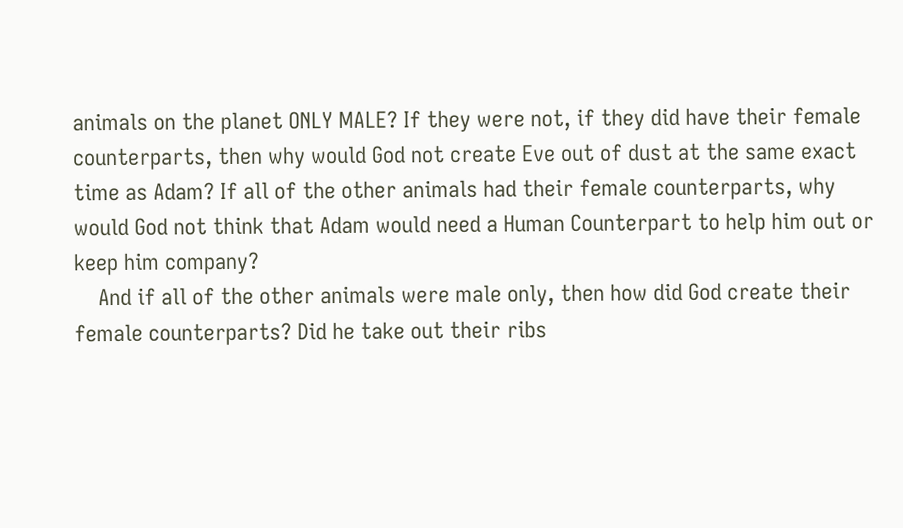animals on the planet ONLY MALE? If they were not, if they did have their female counterparts, then why would God not create Eve out of dust at the same exact time as Adam? If all of the other animals had their female counterparts, why would God not think that Adam would need a Human Counterpart to help him out or keep him company?
    And if all of the other animals were male only, then how did God create their female counterparts? Did he take out their ribs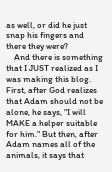as well, or did he just snap his fingers and there they were?
    And there is something that I JUST realized as I was making this blog. First, after God realizes that Adam should not be alone, he says, "I will MAKE a helper suitable for him." But then, after Adam names all of the animals, it says that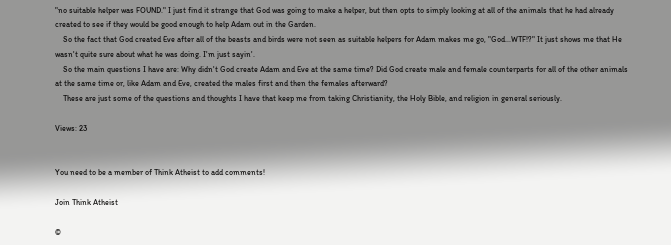"no suitable helper was FOUND." I just find it strange that God was going to make a helper, but then opts to simply looking at all of the animals that he had already created to see if they would be good enough to help Adam out in the Garden.
    So the fact that God created Eve after all of the beasts and birds were not seen as suitable helpers for Adam makes me go, "God...WTF!?" It just shows me that He wasn't quite sure about what he was doing. I'm just sayin'.
    So the main questions I have are: Why didn't God create Adam and Eve at the same time? Did God create male and female counterparts for all of the other animals at the same time or, like Adam and Eve, created the males first and then the females afterward?
    These are just some of the questions and thoughts I have that keep me from taking Christianity, the Holy Bible, and religion in general seriously.

Views: 23


You need to be a member of Think Atheist to add comments!

Join Think Atheist

©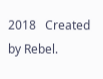2018   Created by Rebel.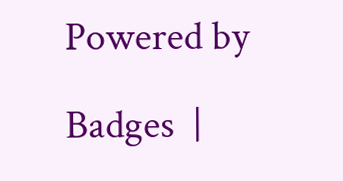Powered by

Badges  |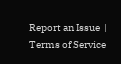Report an Issue  |  Terms of Service